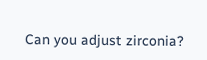Can you adjust zirconia?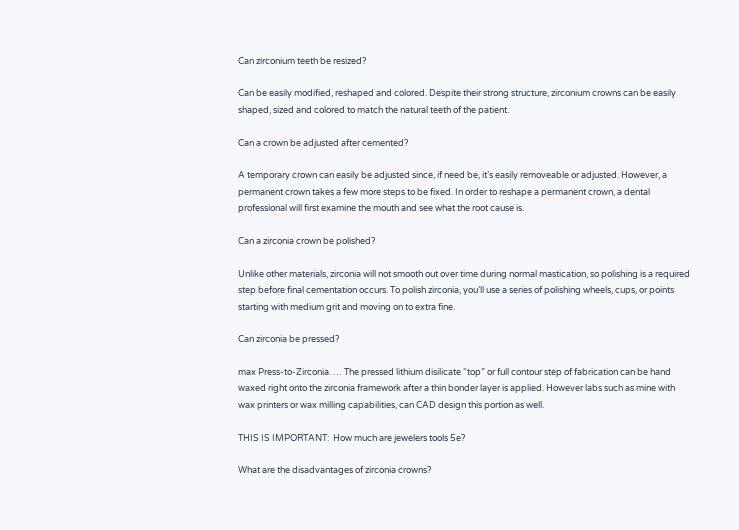Can zirconium teeth be resized?

Can be easily modified, reshaped and colored. Despite their strong structure, zirconium crowns can be easily shaped, sized and colored to match the natural teeth of the patient.

Can a crown be adjusted after cemented?

A temporary crown can easily be adjusted since, if need be, it’s easily removeable or adjusted. However, a permanent crown takes a few more steps to be fixed. In order to reshape a permanent crown, a dental professional will first examine the mouth and see what the root cause is.

Can a zirconia crown be polished?

Unlike other materials, zirconia will not smooth out over time during normal mastication, so polishing is a required step before final cementation occurs. To polish zirconia, you’ll use a series of polishing wheels, cups, or points starting with medium grit and moving on to extra fine.

Can zirconia be pressed?

max Press-to-Zirconia. … The pressed lithium disilicate “top” or full contour step of fabrication can be hand waxed right onto the zirconia framework after a thin bonder layer is applied. However labs such as mine with wax printers or wax milling capabilities, can CAD design this portion as well.

THIS IS IMPORTANT:  How much are jewelers tools 5e?

What are the disadvantages of zirconia crowns?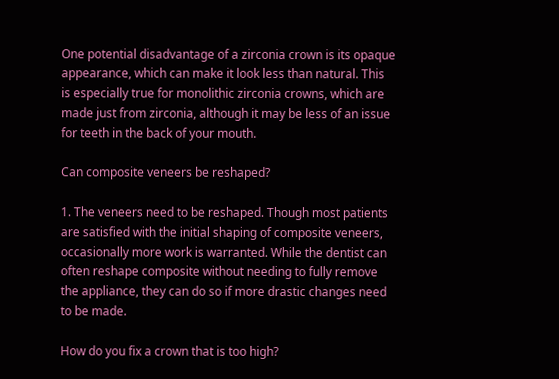One potential disadvantage of a zirconia crown is its opaque appearance, which can make it look less than natural. This is especially true for monolithic zirconia crowns, which are made just from zirconia, although it may be less of an issue for teeth in the back of your mouth.

Can composite veneers be reshaped?

1. The veneers need to be reshaped. Though most patients are satisfied with the initial shaping of composite veneers, occasionally more work is warranted. While the dentist can often reshape composite without needing to fully remove the appliance, they can do so if more drastic changes need to be made.

How do you fix a crown that is too high?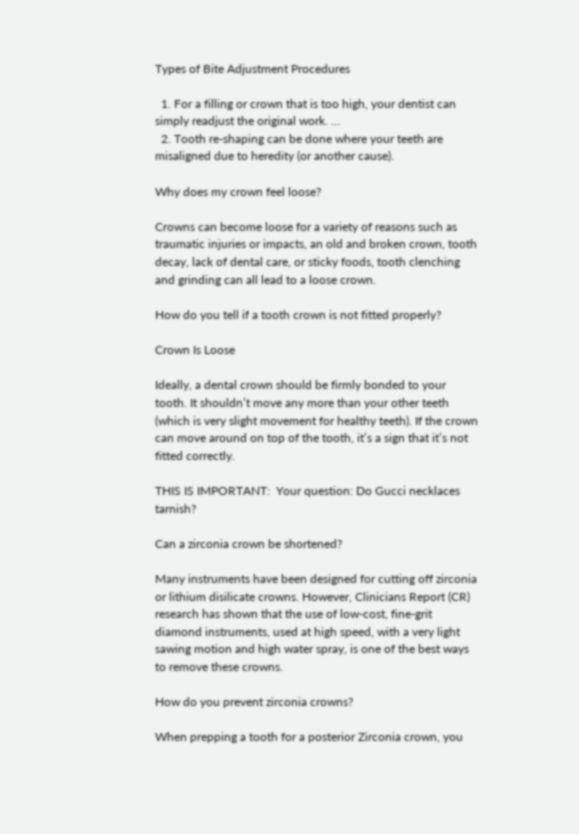Types of Bite Adjustment Procedures

  1. For a filling or crown that is too high, your dentist can simply readjust the original work. …
  2. Tooth re-shaping can be done where your teeth are misaligned due to heredity (or another cause).

Why does my crown feel loose?

Crowns can become loose for a variety of reasons such as traumatic injuries or impacts, an old and broken crown, tooth decay, lack of dental care, or sticky foods, tooth clenching and grinding can all lead to a loose crown.

How do you tell if a tooth crown is not fitted properly?

Crown Is Loose

Ideally, a dental crown should be firmly bonded to your tooth. It shouldn’t move any more than your other teeth (which is very slight movement for healthy teeth). If the crown can move around on top of the tooth, it’s a sign that it’s not fitted correctly.

THIS IS IMPORTANT:  Your question: Do Gucci necklaces tarnish?

Can a zirconia crown be shortened?

Many instruments have been designed for cutting off zirconia or lithium disilicate crowns. However, Clinicians Report (CR) research has shown that the use of low-cost, fine-grit diamond instruments, used at high speed, with a very light sawing motion and high water spray, is one of the best ways to remove these crowns.

How do you prevent zirconia crowns?

When prepping a tooth for a posterior Zirconia crown, you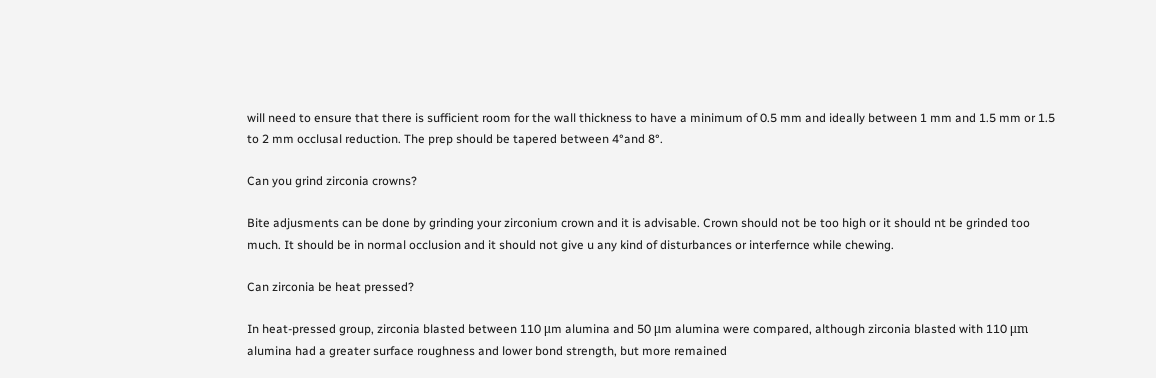will need to ensure that there is sufficient room for the wall thickness to have a minimum of 0.5 mm and ideally between 1 mm and 1.5 mm or 1.5 to 2 mm occlusal reduction. The prep should be tapered between 4°and 8°.

Can you grind zirconia crowns?

Bite adjusments can be done by grinding your zirconium crown and it is advisable. Crown should not be too high or it should nt be grinded too much. It should be in normal occlusion and it should not give u any kind of disturbances or interfernce while chewing.

Can zirconia be heat pressed?

In heat-pressed group, zirconia blasted between 110 μm alumina and 50 μm alumina were compared, although zirconia blasted with 110 μm alumina had a greater surface roughness and lower bond strength, but more remained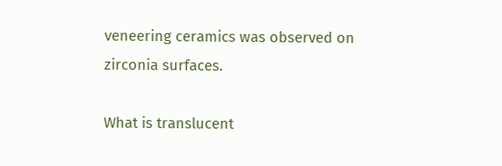veneering ceramics was observed on zirconia surfaces.

What is translucent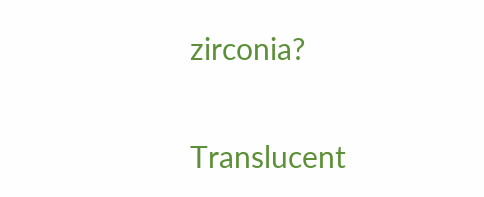zirconia?

Translucent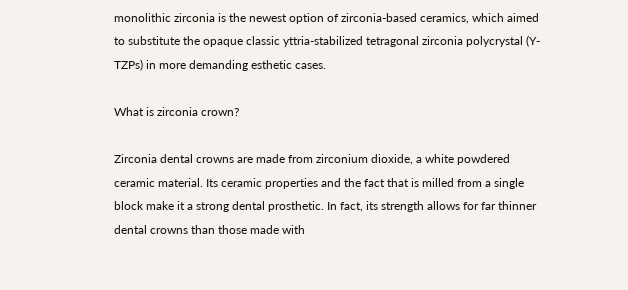monolithic zirconia is the newest option of zirconia-based ceramics, which aimed to substitute the opaque classic yttria-stabilized tetragonal zirconia polycrystal (Y-TZPs) in more demanding esthetic cases.

What is zirconia crown?

Zirconia dental crowns are made from zirconium dioxide, a white powdered ceramic material. Its ceramic properties and the fact that is milled from a single block make it a strong dental prosthetic. In fact, its strength allows for far thinner dental crowns than those made with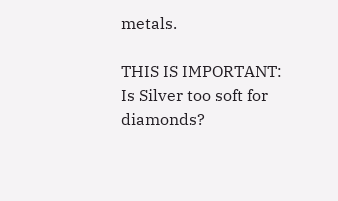metals.

THIS IS IMPORTANT:  Is Silver too soft for diamonds?